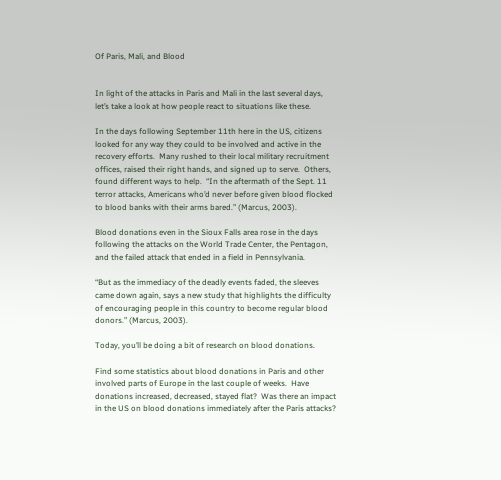Of Paris, Mali, and Blood


In light of the attacks in Paris and Mali in the last several days, let’s take a look at how people react to situations like these.

In the days following September 11th here in the US, citizens looked for any way they could to be involved and active in the recovery efforts.  Many rushed to their local military recruitment offices, raised their right hands, and signed up to serve.  Others, found different ways to help.  “In the aftermath of the Sept. 11 terror attacks, Americans who’d never before given blood flocked to blood banks with their arms bared.” (Marcus, 2003).

Blood donations even in the Sioux Falls area rose in the days following the attacks on the World Trade Center, the Pentagon, and the failed attack that ended in a field in Pennsylvania.

“But as the immediacy of the deadly events faded, the sleeves came down again, says a new study that highlights the difficulty of encouraging people in this country to become regular blood donors.” (Marcus, 2003).

Today, you’ll be doing a bit of research on blood donations.

Find some statistics about blood donations in Paris and other involved parts of Europe in the last couple of weeks.  Have donations increased, decreased, stayed flat?  Was there an impact in the US on blood donations immediately after the Paris attacks?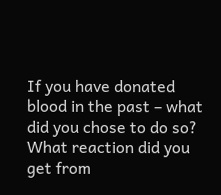If you have donated blood in the past – what did you chose to do so?  What reaction did you get from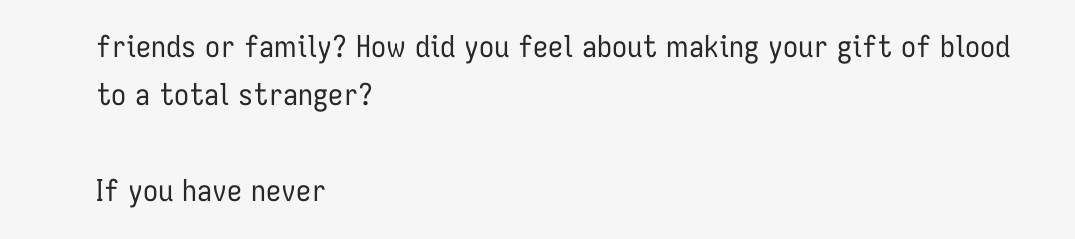friends or family? How did you feel about making your gift of blood to a total stranger?

If you have never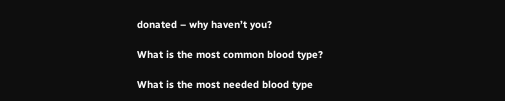donated – why haven’t you?

What is the most common blood type?

What is the most needed blood type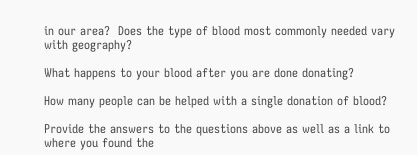in our area?  Does the type of blood most commonly needed vary with geography?

What happens to your blood after you are done donating?

How many people can be helped with a single donation of blood?

Provide the answers to the questions above as well as a link to where you found the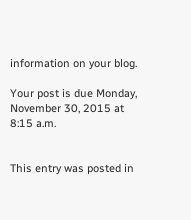information on your blog.

Your post is due Monday, November 30, 2015 at 8:15 a.m.


This entry was posted in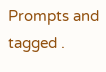Prompts and tagged .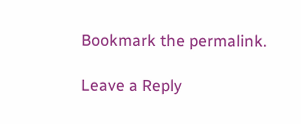Bookmark the permalink.

Leave a Reply